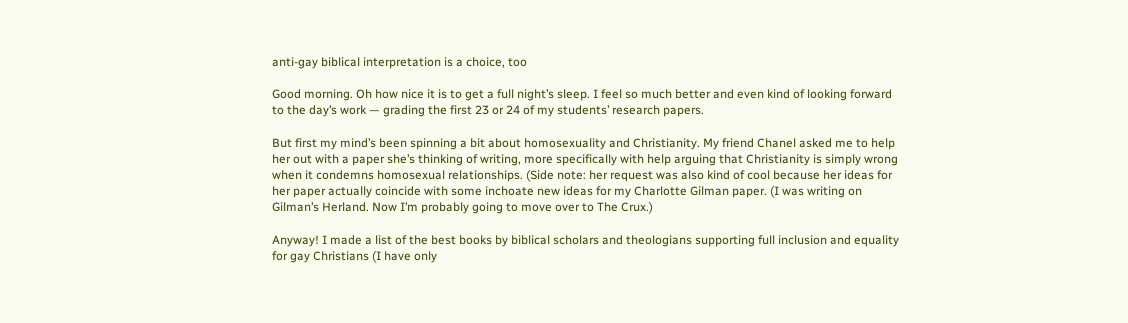anti-gay biblical interpretation is a choice, too

Good morning. Oh how nice it is to get a full night’s sleep. I feel so much better and even kind of looking forward to the day’s work — grading the first 23 or 24 of my students’ research papers.

But first my mind’s been spinning a bit about homosexuality and Christianity. My friend Chanel asked me to help her out with a paper she’s thinking of writing, more specifically with help arguing that Christianity is simply wrong when it condemns homosexual relationships. (Side note: her request was also kind of cool because her ideas for her paper actually coincide with some inchoate new ideas for my Charlotte Gilman paper. (I was writing on Gilman’s Herland. Now I’m probably going to move over to The Crux.)

Anyway! I made a list of the best books by biblical scholars and theologians supporting full inclusion and equality for gay Christians (I have only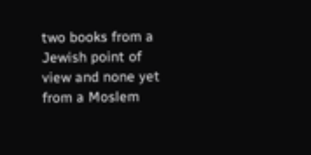two books from a Jewish point of view and none yet from a Moslem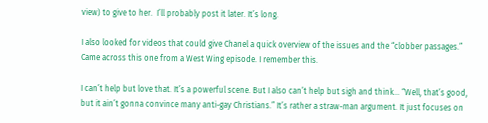view) to give to her.  I’ll probably post it later. It’s long.

I also looked for videos that could give Chanel a quick overview of the issues and the “clobber passages.”  Came across this one from a West Wing episode. I remember this.

I can’t help but love that. It’s a powerful scene. But I also can’t help but sigh and think… “Well, that’s good, but it ain’t gonna convince many anti-gay Christians.” It’s rather a straw-man argument. It just focuses on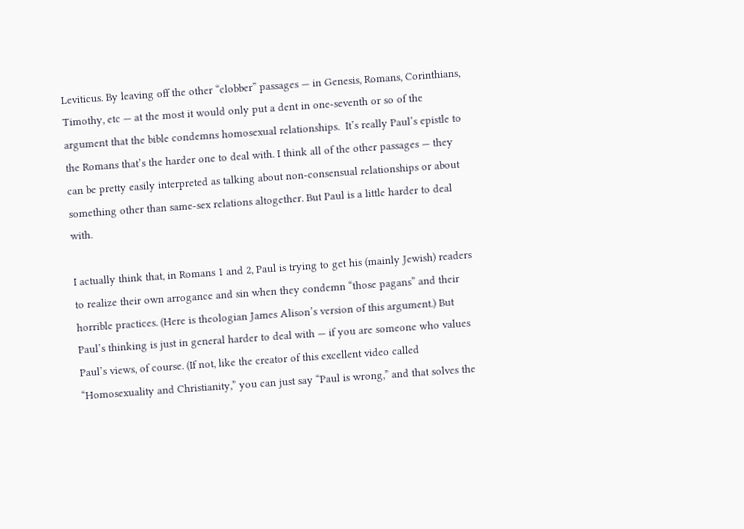Leviticus. By leaving off the other “clobber” passages — in Genesis, Romans, Corinthians, Timothy, etc — at the most it would only put a dent in one-seventh or so of the argument that the bible condemns homosexual relationships.  It’s really Paul’s epistle to the Romans that’s the harder one to deal with. I think all of the other passages — they can be pretty easily interpreted as talking about non-consensual relationships or about something other than same-sex relations altogether. But Paul is a little harder to deal with.

I actually think that, in Romans 1 and 2, Paul is trying to get his (mainly Jewish) readers to realize their own arrogance and sin when they condemn “those pagans” and their horrible practices. (Here is theologian James Alison’s version of this argument.) But Paul’s thinking is just in general harder to deal with — if you are someone who values Paul’s views, of course. (If not, like the creator of this excellent video called “Homosexuality and Christianity,” you can just say “Paul is wrong,” and that solves the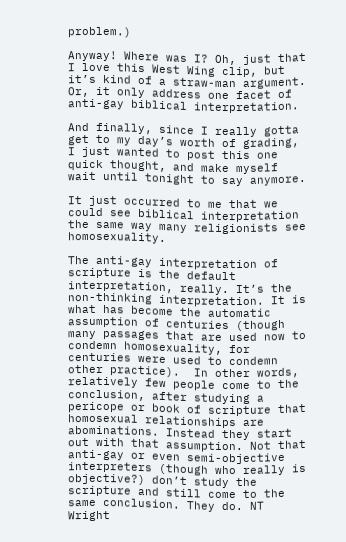problem.)

Anyway! Where was I? Oh, just that I love this West Wing clip, but it’s kind of a straw-man argument. Or, it only address one facet of anti-gay biblical interpretation.

And finally, since I really gotta get to my day’s worth of grading, I just wanted to post this one quick thought, and make myself wait until tonight to say anymore.

It just occurred to me that we could see biblical interpretation the same way many religionists see homosexuality.

The anti-gay interpretation of scripture is the default interpretation, really. It’s the non-thinking interpretation. It is what has become the automatic assumption of centuries (though many passages that are used now to condemn homosexuality, for centuries were used to condemn other practice).  In other words, relatively few people come to the conclusion, after studying a pericope or book of scripture that homosexual relationships are abominations. Instead they start out with that assumption. Not that anti-gay or even semi-objective interpreters (though who really is objective?) don’t study the scripture and still come to the same conclusion. They do. NT Wright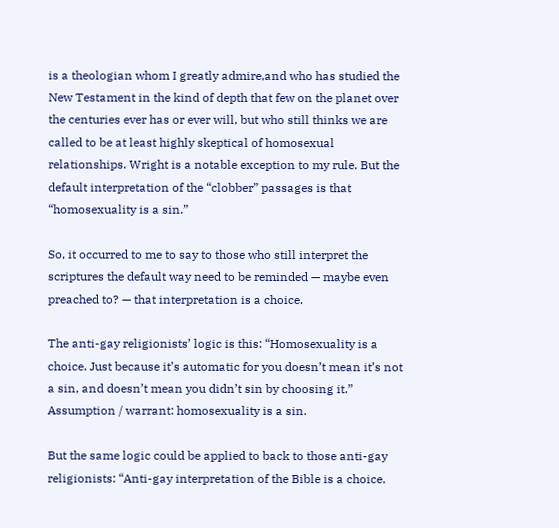is a theologian whom I greatly admire,and who has studied the New Testament in the kind of depth that few on the planet over the centuries ever has or ever will, but who still thinks we are called to be at least highly skeptical of homosexual relationships. Wright is a notable exception to my rule. But the default interpretation of the “clobber” passages is that “homosexuality is a sin.”

So, it occurred to me to say to those who still interpret the scriptures the default way need to be reminded — maybe even preached to? — that interpretation is a choice.

The anti-gay religionists’ logic is this: “Homosexuality is a choice. Just because it’s automatic for you doesn’t mean it’s not a sin, and doesn’t mean you didn’t sin by choosing it.” Assumption / warrant: homosexuality is a sin.

But the same logic could be applied to back to those anti-gay religionists: “Anti-gay interpretation of the Bible is a choice.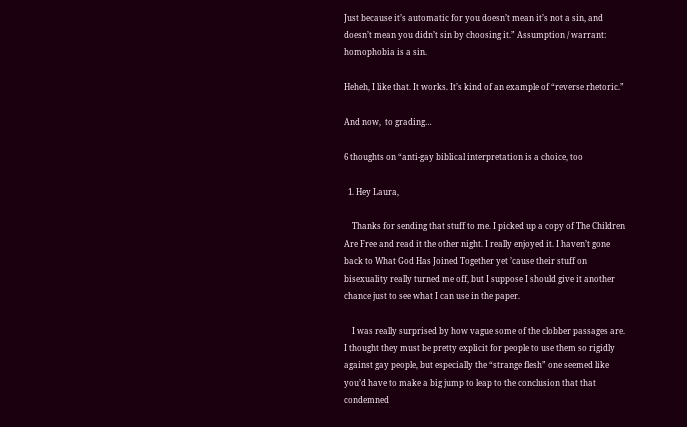Just because it’s automatic for you doesn’t mean it’s not a sin, and doesn’t mean you didn’t sin by choosing it.” Assumption / warrant: homophobia is a sin.

Heheh, I like that. It works. It’s kind of an example of “reverse rhetoric.”

And now,  to grading…

6 thoughts on “anti-gay biblical interpretation is a choice, too

  1. Hey Laura,

    Thanks for sending that stuff to me. I picked up a copy of The Children Are Free and read it the other night. I really enjoyed it. I haven’t gone back to What God Has Joined Together yet ’cause their stuff on bisexuality really turned me off, but I suppose I should give it another chance just to see what I can use in the paper.

    I was really surprised by how vague some of the clobber passages are. I thought they must be pretty explicit for people to use them so rigidly against gay people, but especially the “strange flesh” one seemed like you’d have to make a big jump to leap to the conclusion that that condemned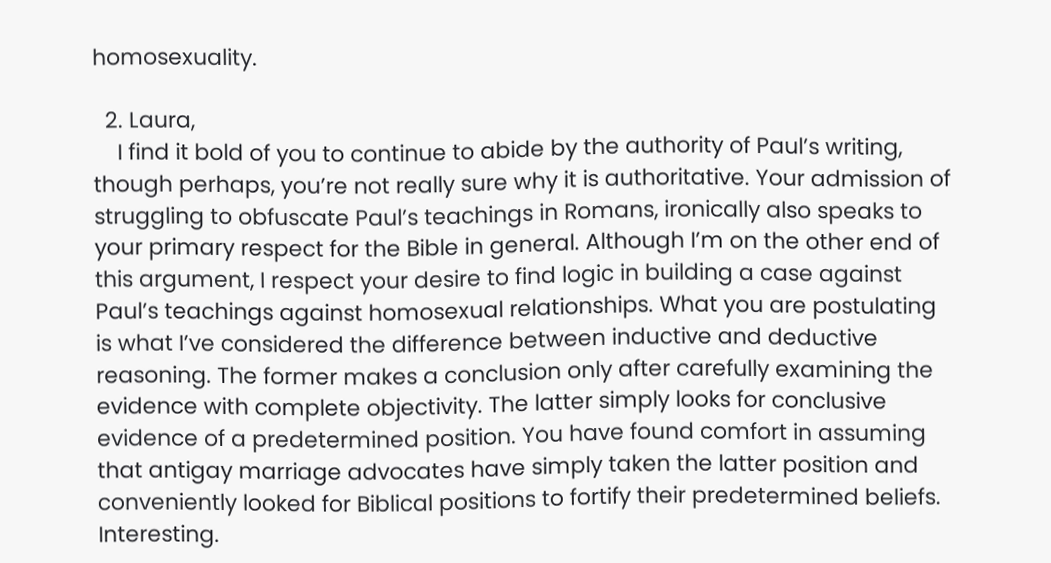homosexuality.

  2. Laura,
    I find it bold of you to continue to abide by the authority of Paul’s writing, though perhaps, you’re not really sure why it is authoritative. Your admission of struggling to obfuscate Paul’s teachings in Romans, ironically also speaks to your primary respect for the Bible in general. Although I’m on the other end of this argument, I respect your desire to find logic in building a case against Paul’s teachings against homosexual relationships. What you are postulating is what I’ve considered the difference between inductive and deductive reasoning. The former makes a conclusion only after carefully examining the evidence with complete objectivity. The latter simply looks for conclusive evidence of a predetermined position. You have found comfort in assuming that antigay marriage advocates have simply taken the latter position and conveniently looked for Biblical positions to fortify their predetermined beliefs. Interesting.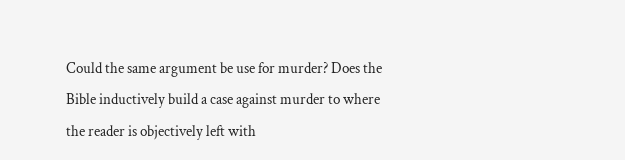Could the same argument be use for murder? Does the Bible inductively build a case against murder to where the reader is objectively left with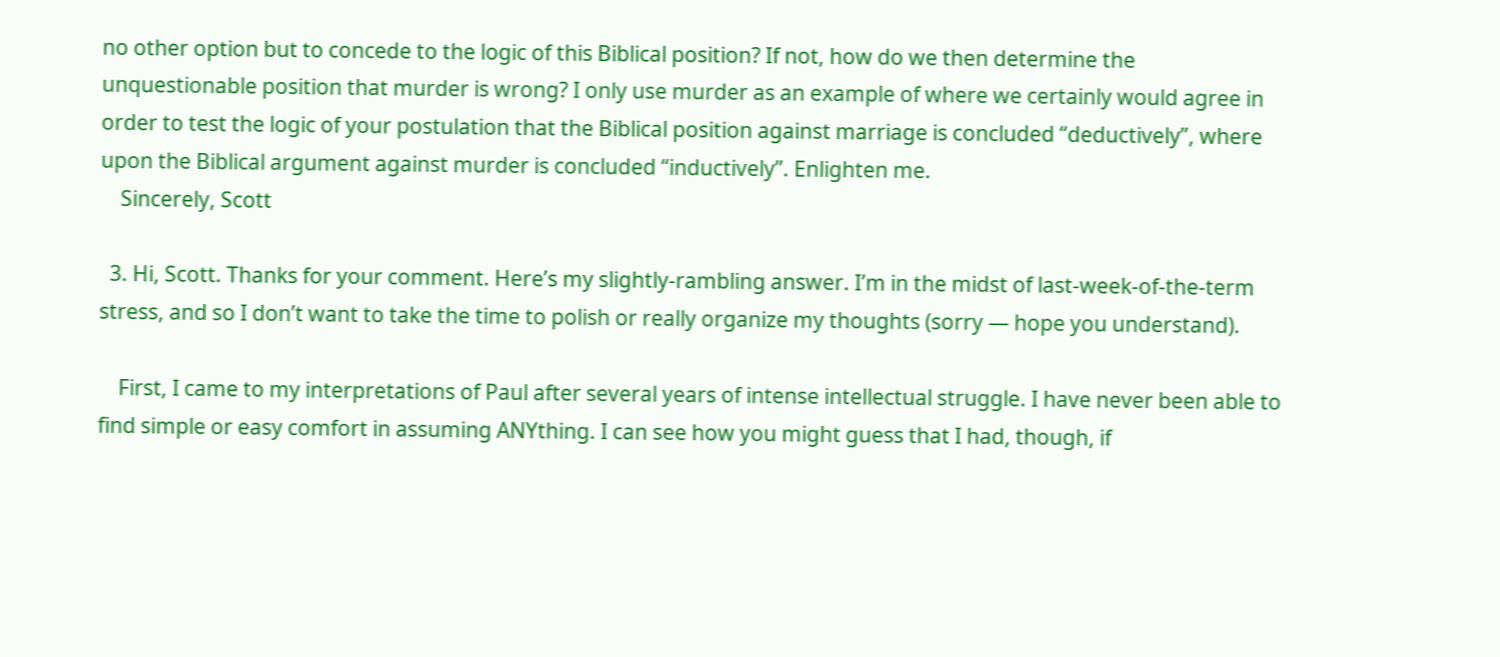no other option but to concede to the logic of this Biblical position? If not, how do we then determine the unquestionable position that murder is wrong? I only use murder as an example of where we certainly would agree in order to test the logic of your postulation that the Biblical position against marriage is concluded “deductively”, where upon the Biblical argument against murder is concluded “inductively”. Enlighten me.
    Sincerely, Scott

  3. Hi, Scott. Thanks for your comment. Here’s my slightly-rambling answer. I’m in the midst of last-week-of-the-term stress, and so I don’t want to take the time to polish or really organize my thoughts (sorry — hope you understand).

    First, I came to my interpretations of Paul after several years of intense intellectual struggle. I have never been able to find simple or easy comfort in assuming ANYthing. I can see how you might guess that I had, though, if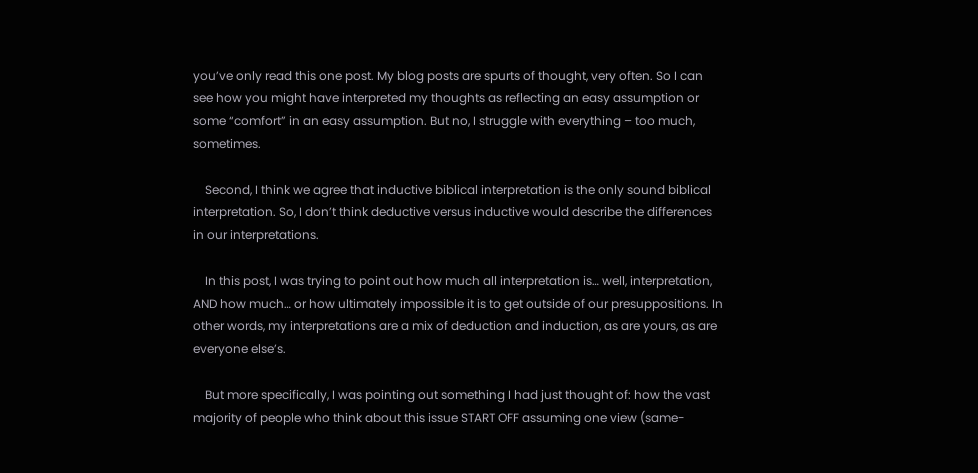you’ve only read this one post. My blog posts are spurts of thought, very often. So I can see how you might have interpreted my thoughts as reflecting an easy assumption or some “comfort” in an easy assumption. But no, I struggle with everything – too much, sometimes.

    Second, I think we agree that inductive biblical interpretation is the only sound biblical interpretation. So, I don’t think deductive versus inductive would describe the differences in our interpretations.

    In this post, I was trying to point out how much all interpretation is… well, interpretation, AND how much… or how ultimately impossible it is to get outside of our presuppositions. In other words, my interpretations are a mix of deduction and induction, as are yours, as are everyone else’s.

    But more specifically, I was pointing out something I had just thought of: how the vast majority of people who think about this issue START OFF assuming one view (same-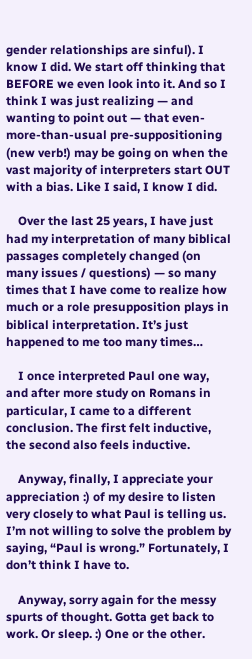gender relationships are sinful). I know I did. We start off thinking that BEFORE we even look into it. And so I think I was just realizing — and wanting to point out — that even-more-than-usual pre-suppositioning (new verb!) may be going on when the vast majority of interpreters start OUT with a bias. Like I said, I know I did.

    Over the last 25 years, I have just had my interpretation of many biblical passages completely changed (on many issues / questions) — so many times that I have come to realize how much or a role presupposition plays in biblical interpretation. It’s just happened to me too many times…

    I once interpreted Paul one way, and after more study on Romans in particular, I came to a different conclusion. The first felt inductive, the second also feels inductive.

    Anyway, finally, I appreciate your appreciation :) of my desire to listen very closely to what Paul is telling us. I’m not willing to solve the problem by saying, “Paul is wrong.” Fortunately, I don’t think I have to.

    Anyway, sorry again for the messy spurts of thought. Gotta get back to work. Or sleep. :) One or the other.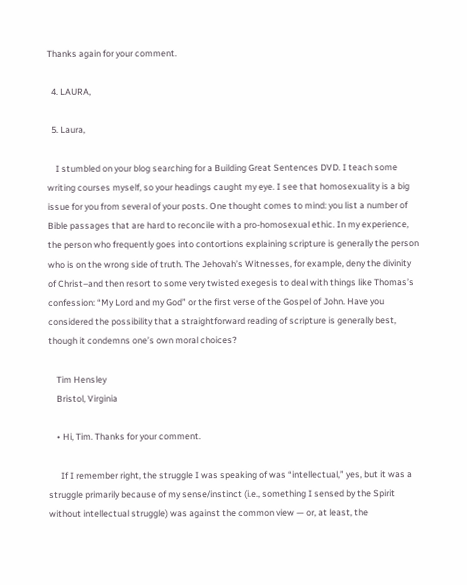Thanks again for your comment.

  4. LAURA,

  5. Laura,

    I stumbled on your blog searching for a Building Great Sentences DVD. I teach some writing courses myself, so your headings caught my eye. I see that homosexuality is a big issue for you from several of your posts. One thought comes to mind: you list a number of Bible passages that are hard to reconcile with a pro-homosexual ethic. In my experience, the person who frequently goes into contortions explaining scripture is generally the person who is on the wrong side of truth. The Jehovah’s Witnesses, for example, deny the divinity of Christ–and then resort to some very twisted exegesis to deal with things like Thomas’s confession: “My Lord and my God” or the first verse of the Gospel of John. Have you considered the possibility that a straightforward reading of scripture is generally best, though it condemns one’s own moral choices?

    Tim Hensley
    Bristol, Virginia

    • Hi, Tim. Thanks for your comment.

      If I remember right, the struggle I was speaking of was “intellectual,” yes, but it was a struggle primarily because of my sense/instinct (i.e., something I sensed by the Spirit without intellectual struggle) was against the common view — or, at least, the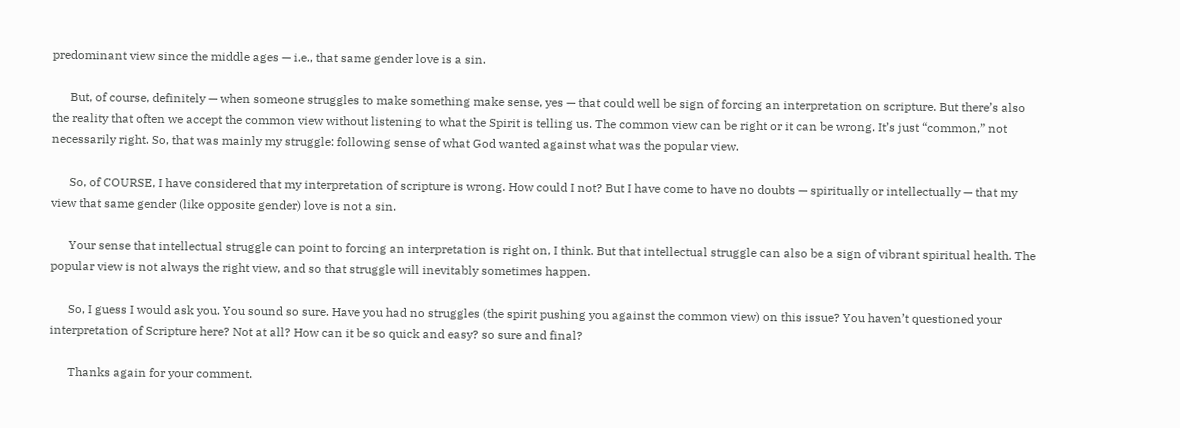predominant view since the middle ages — i.e., that same gender love is a sin.

      But, of course, definitely — when someone struggles to make something make sense, yes — that could well be sign of forcing an interpretation on scripture. But there’s also the reality that often we accept the common view without listening to what the Spirit is telling us. The common view can be right or it can be wrong. It’s just “common,” not necessarily right. So, that was mainly my struggle: following sense of what God wanted against what was the popular view.

      So, of COURSE, I have considered that my interpretation of scripture is wrong. How could I not? But I have come to have no doubts — spiritually or intellectually — that my view that same gender (like opposite gender) love is not a sin.

      Your sense that intellectual struggle can point to forcing an interpretation is right on, I think. But that intellectual struggle can also be a sign of vibrant spiritual health. The popular view is not always the right view, and so that struggle will inevitably sometimes happen.

      So, I guess I would ask you. You sound so sure. Have you had no struggles (the spirit pushing you against the common view) on this issue? You haven’t questioned your interpretation of Scripture here? Not at all? How can it be so quick and easy? so sure and final?

      Thanks again for your comment.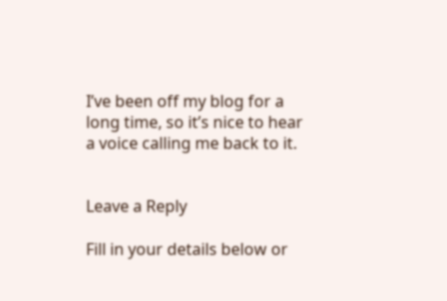I’ve been off my blog for a long time, so it’s nice to hear a voice calling me back to it.


Leave a Reply

Fill in your details below or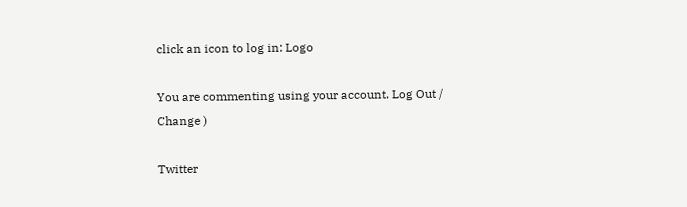click an icon to log in: Logo

You are commenting using your account. Log Out /  Change )

Twitter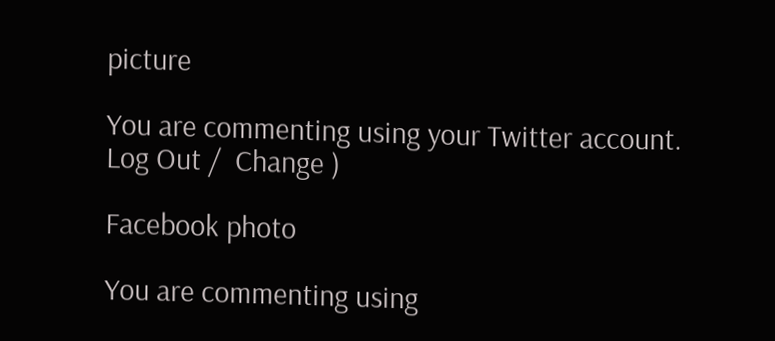picture

You are commenting using your Twitter account. Log Out /  Change )

Facebook photo

You are commenting using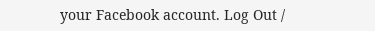your Facebook account. Log Out /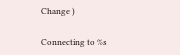Change )

Connecting to %s